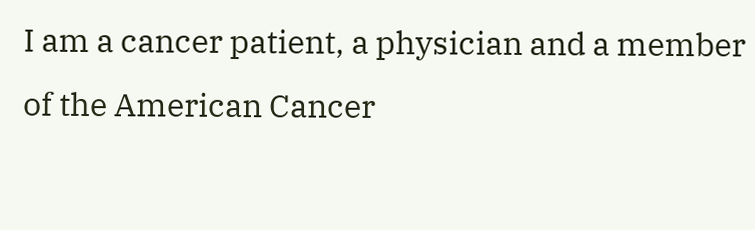I am a cancer patient, a physician and a member of the American Cancer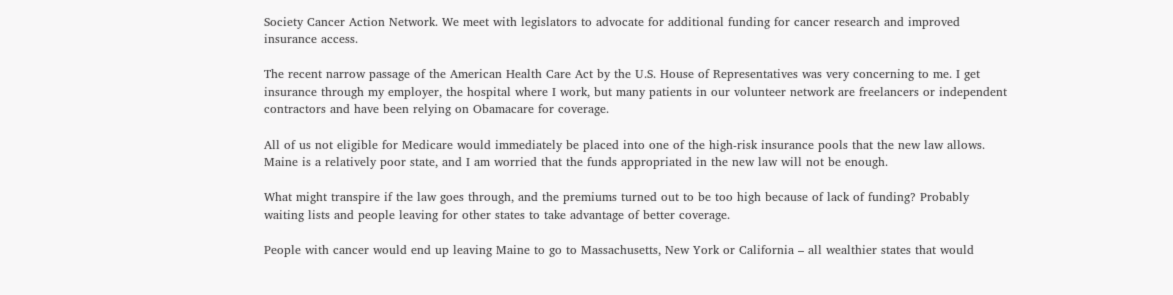Society Cancer Action Network. We meet with legislators to advocate for additional funding for cancer research and improved insurance access.

The recent narrow passage of the American Health Care Act by the U.S. House of Representatives was very concerning to me. I get insurance through my employer, the hospital where I work, but many patients in our volunteer network are freelancers or independent contractors and have been relying on Obamacare for coverage.

All of us not eligible for Medicare would immediately be placed into one of the high-risk insurance pools that the new law allows. Maine is a relatively poor state, and I am worried that the funds appropriated in the new law will not be enough.

What might transpire if the law goes through, and the premiums turned out to be too high because of lack of funding? Probably waiting lists and people leaving for other states to take advantage of better coverage.

People with cancer would end up leaving Maine to go to Massachusetts, New York or California – all wealthier states that would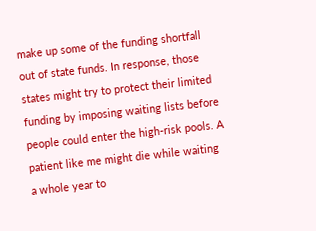make up some of the funding shortfall out of state funds. In response, those states might try to protect their limited funding by imposing waiting lists before people could enter the high-risk pools. A patient like me might die while waiting a whole year to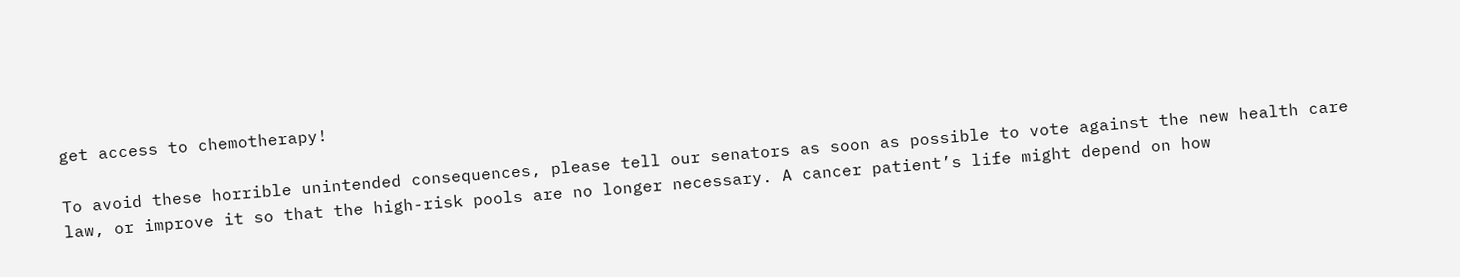get access to chemotherapy!

To avoid these horrible unintended consequences, please tell our senators as soon as possible to vote against the new health care law, or improve it so that the high-risk pools are no longer necessary. A cancer patient’s life might depend on how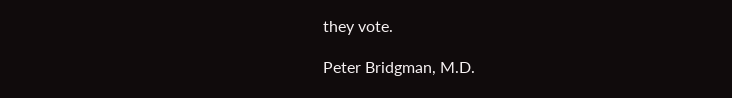they vote.

Peter Bridgman, M.D.